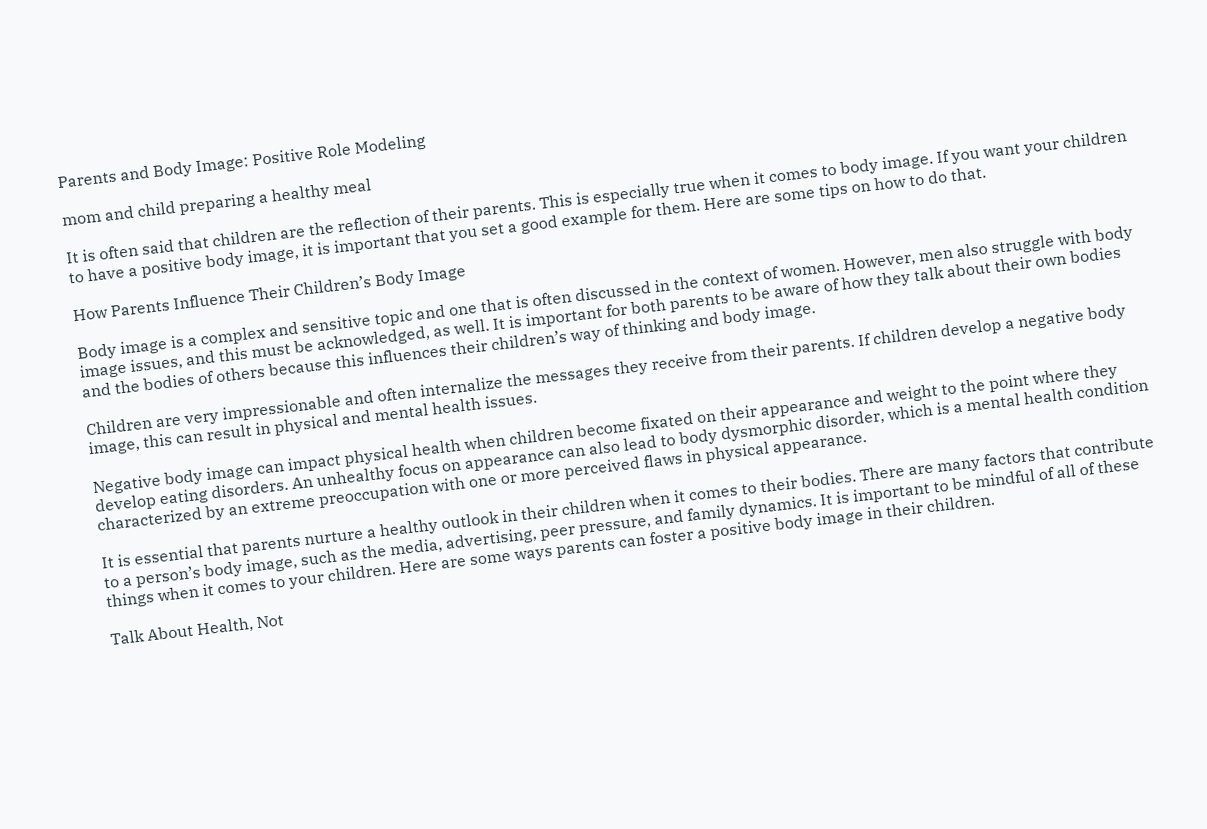Parents and Body Image: Positive Role Modeling

mom and child preparing a healthy meal

It is often said that children are the reflection of their parents. This is especially true when it comes to body image. If you want your children to have a positive body image, it is important that you set a good example for them. Here are some tips on how to do that.

How Parents Influence Their Children’s Body Image

Body image is a complex and sensitive topic and one that is often discussed in the context of women. However, men also struggle with body image issues, and this must be acknowledged, as well. It is important for both parents to be aware of how they talk about their own bodies and the bodies of others because this influences their children’s way of thinking and body image.

Children are very impressionable and often internalize the messages they receive from their parents. If children develop a negative body image, this can result in physical and mental health issues.

Negative body image can impact physical health when children become fixated on their appearance and weight to the point where they develop eating disorders. An unhealthy focus on appearance can also lead to body dysmorphic disorder, which is a mental health condition characterized by an extreme preoccupation with one or more perceived flaws in physical appearance.

It is essential that parents nurture a healthy outlook in their children when it comes to their bodies. There are many factors that contribute to a person’s body image, such as the media, advertising, peer pressure, and family dynamics. It is important to be mindful of all of these things when it comes to your children. Here are some ways parents can foster a positive body image in their children.

Talk About Health, Not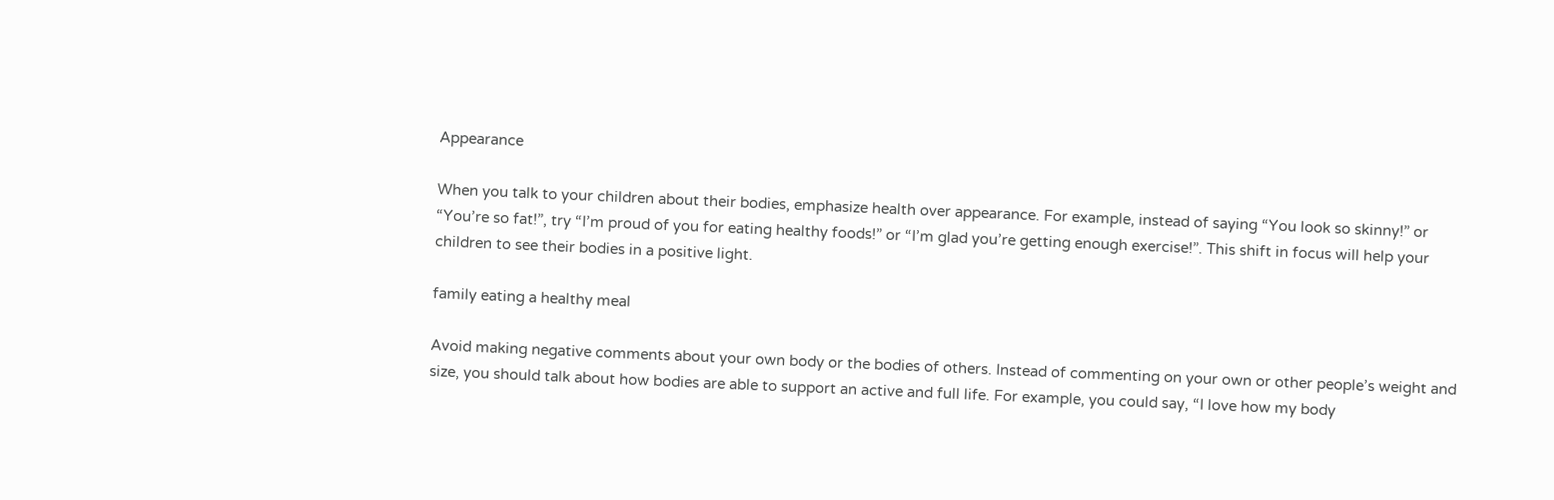Appearance

When you talk to your children about their bodies, emphasize health over appearance. For example, instead of saying “You look so skinny!” or “You’re so fat!”, try “I’m proud of you for eating healthy foods!” or “I’m glad you’re getting enough exercise!”. This shift in focus will help your children to see their bodies in a positive light.

family eating a healthy meal

Avoid making negative comments about your own body or the bodies of others. Instead of commenting on your own or other people’s weight and size, you should talk about how bodies are able to support an active and full life. For example, you could say, “I love how my body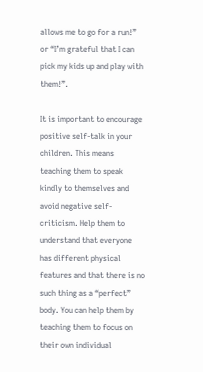allows me to go for a run!” or “I’m grateful that I can pick my kids up and play with them!”.

It is important to encourage positive self-talk in your children. This means teaching them to speak kindly to themselves and avoid negative self-criticism. Help them to understand that everyone has different physical features and that there is no such thing as a “perfect” body. You can help them by teaching them to focus on their own individual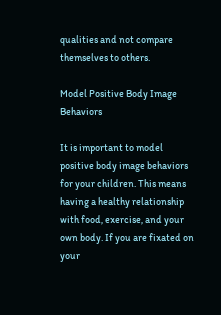qualities and not compare themselves to others.

Model Positive Body Image Behaviors

It is important to model positive body image behaviors for your children. This means having a healthy relationship with food, exercise, and your own body. If you are fixated on your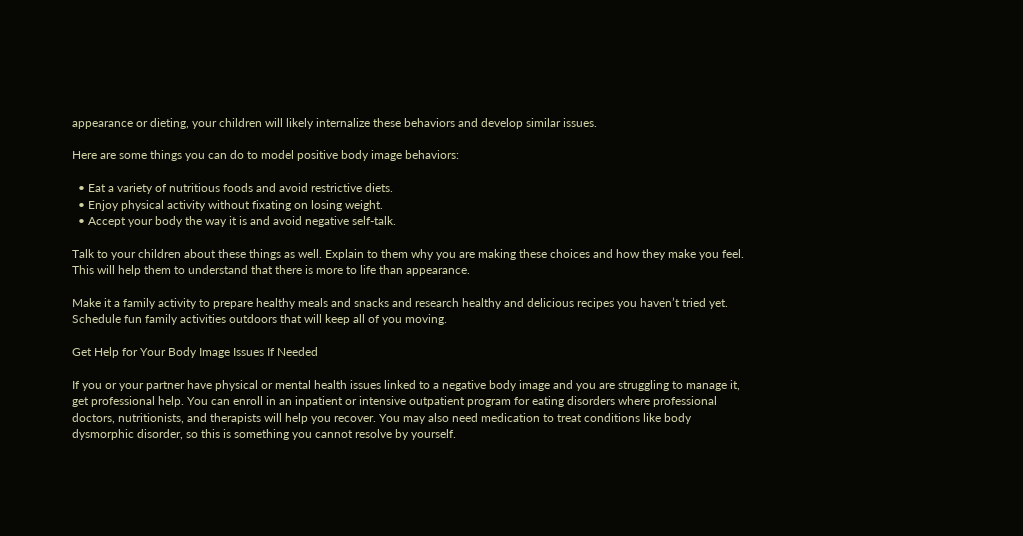appearance or dieting, your children will likely internalize these behaviors and develop similar issues.

Here are some things you can do to model positive body image behaviors:

  • Eat a variety of nutritious foods and avoid restrictive diets.
  • Enjoy physical activity without fixating on losing weight.
  • Accept your body the way it is and avoid negative self-talk.

Talk to your children about these things as well. Explain to them why you are making these choices and how they make you feel. This will help them to understand that there is more to life than appearance.

Make it a family activity to prepare healthy meals and snacks and research healthy and delicious recipes you haven’t tried yet. Schedule fun family activities outdoors that will keep all of you moving.

Get Help for Your Body Image Issues If Needed

If you or your partner have physical or mental health issues linked to a negative body image and you are struggling to manage it, get professional help. You can enroll in an inpatient or intensive outpatient program for eating disorders where professional doctors, nutritionists, and therapists will help you recover. You may also need medication to treat conditions like body dysmorphic disorder, so this is something you cannot resolve by yourself.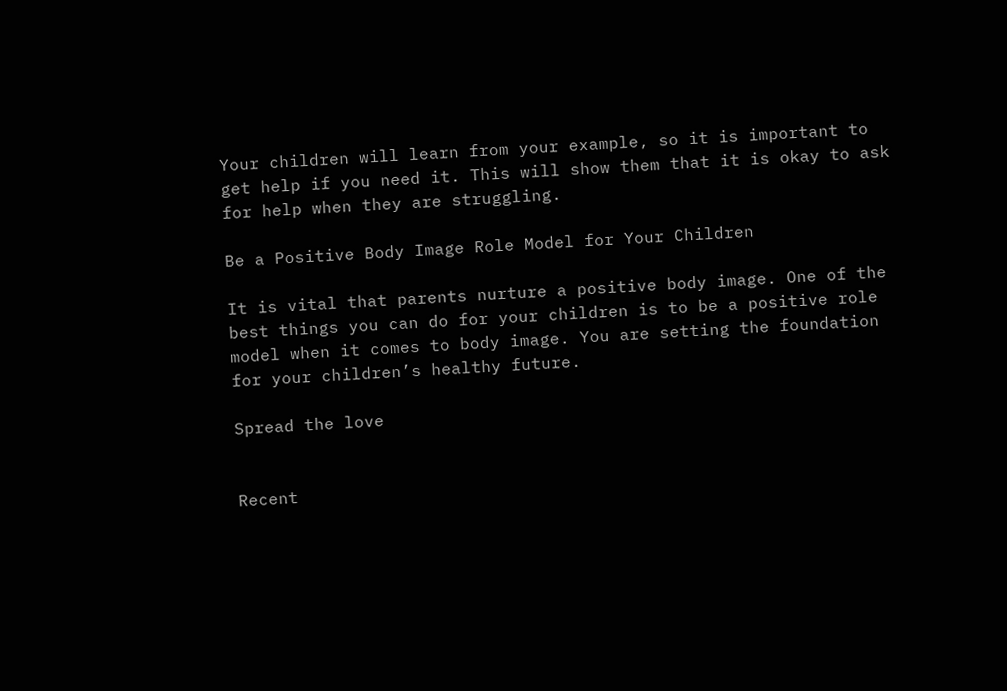Your children will learn from your example, so it is important to get help if you need it. This will show them that it is okay to ask for help when they are struggling.

Be a Positive Body Image Role Model for Your Children

It is vital that parents nurture a positive body image. One of the best things you can do for your children is to be a positive role model when it comes to body image. You are setting the foundation for your children’s healthy future.

Spread the love


Recent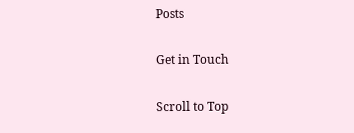Posts

Get in Touch

Scroll to Top